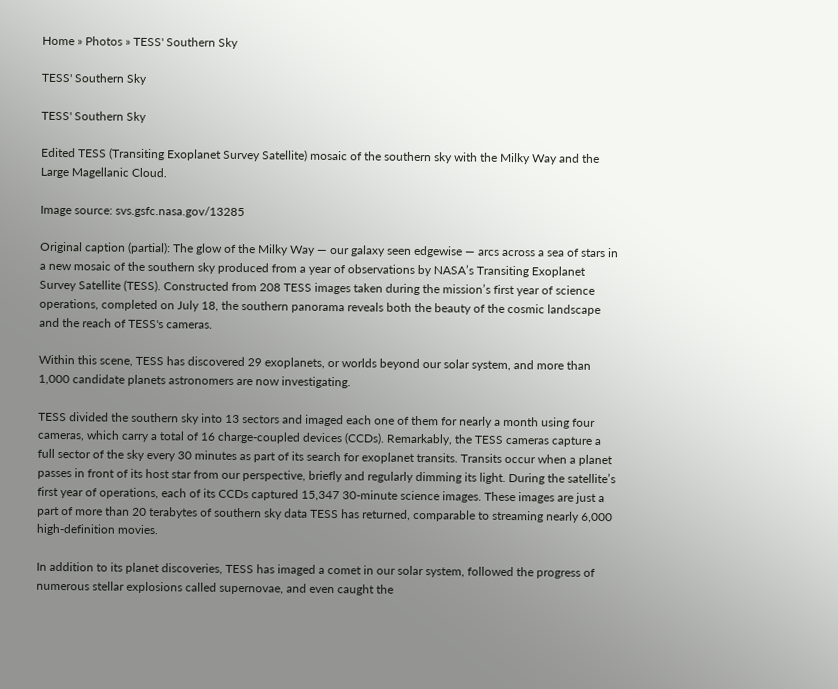Home » Photos » TESS' Southern Sky

TESS' Southern Sky

TESS' Southern Sky

Edited TESS (Transiting Exoplanet Survey Satellite) mosaic of the southern sky with the Milky Way and the Large Magellanic Cloud.

Image source: svs.gsfc.nasa.gov/13285

Original caption (partial): The glow of the Milky Way — our galaxy seen edgewise — arcs across a sea of stars in a new mosaic of the southern sky produced from a year of observations by NASA’s Transiting Exoplanet Survey Satellite (TESS). Constructed from 208 TESS images taken during the mission’s first year of science operations, completed on July 18, the southern panorama reveals both the beauty of the cosmic landscape and the reach of TESS's cameras.

Within this scene, TESS has discovered 29 exoplanets, or worlds beyond our solar system, and more than 1,000 candidate planets astronomers are now investigating.

TESS divided the southern sky into 13 sectors and imaged each one of them for nearly a month using four cameras, which carry a total of 16 charge-coupled devices (CCDs). Remarkably, the TESS cameras capture a full sector of the sky every 30 minutes as part of its search for exoplanet transits. Transits occur when a planet passes in front of its host star from our perspective, briefly and regularly dimming its light. During the satellite’s first year of operations, each of its CCDs captured 15,347 30-minute science images. These images are just a part of more than 20 terabytes of southern sky data TESS has returned, comparable to streaming nearly 6,000 high-definition movies.

In addition to its planet discoveries, TESS has imaged a comet in our solar system, followed the progress of numerous stellar explosions called supernovae, and even caught the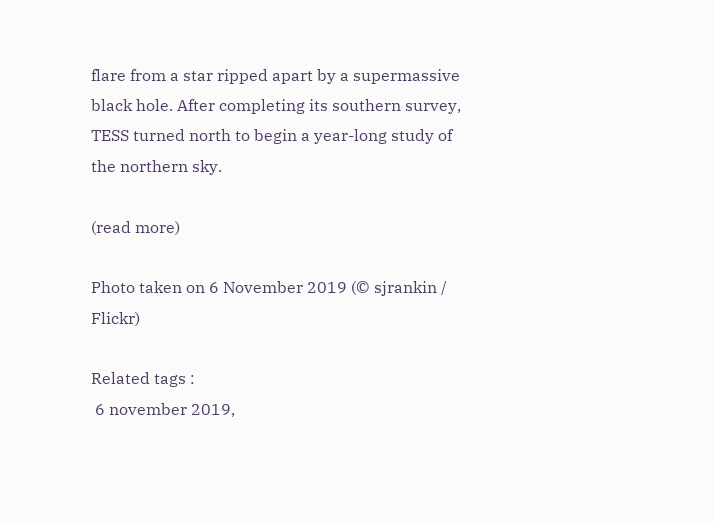flare from a star ripped apart by a supermassive black hole. After completing its southern survey, TESS turned north to begin a year-long study of the northern sky.

(read more)

Photo taken on 6 November 2019 (© sjrankin / Flickr)

Related tags :
 6 november 2019,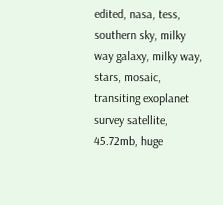edited, nasa, tess, southern sky, milky way galaxy, milky way, stars, mosaic, transiting exoplanet survey satellite, 45.72mb, huge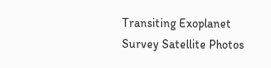Transiting Exoplanet Survey Satellite Photos